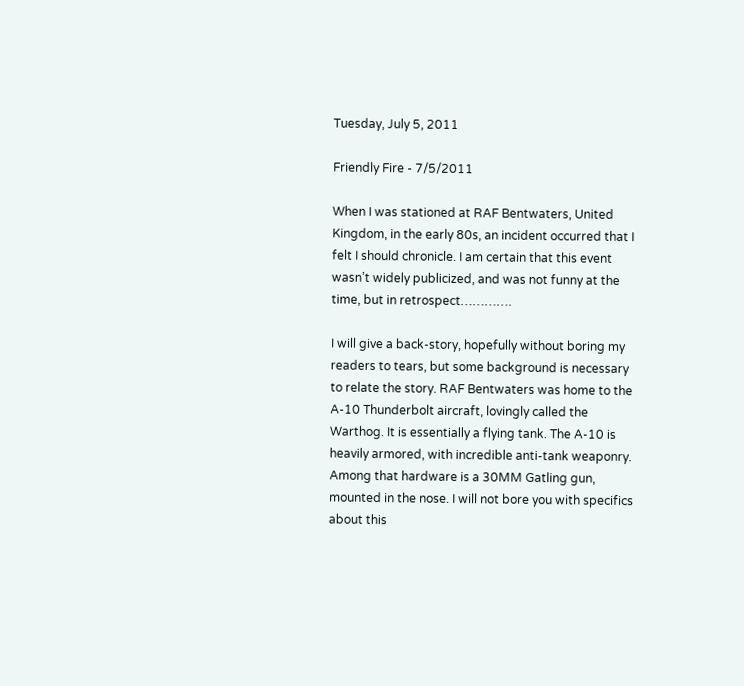Tuesday, July 5, 2011

Friendly Fire - 7/5/2011

When I was stationed at RAF Bentwaters, United Kingdom, in the early 80s, an incident occurred that I felt I should chronicle. I am certain that this event wasn’t widely publicized, and was not funny at the time, but in retrospect………….

I will give a back-story, hopefully without boring my readers to tears, but some background is necessary to relate the story. RAF Bentwaters was home to the A-10 Thunderbolt aircraft, lovingly called the Warthog. It is essentially a flying tank. The A-10 is heavily armored, with incredible anti-tank weaponry. Among that hardware is a 30MM Gatling gun, mounted in the nose. I will not bore you with specifics about this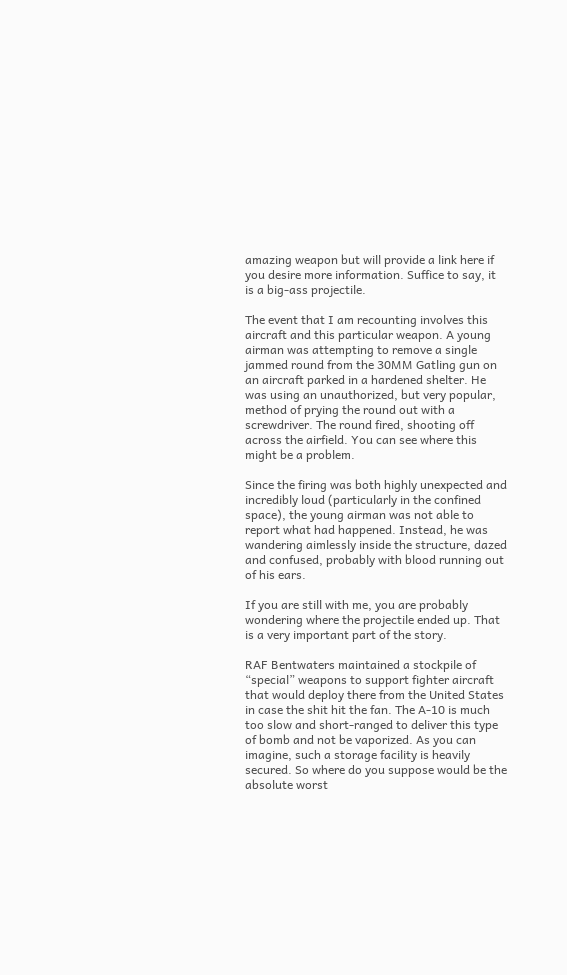amazing weapon but will provide a link here if you desire more information. Suffice to say, it is a big-ass projectile.

The event that I am recounting involves this aircraft and this particular weapon. A young airman was attempting to remove a single jammed round from the 30MM Gatling gun on an aircraft parked in a hardened shelter. He was using an unauthorized, but very popular, method of prying the round out with a screwdriver. The round fired, shooting off across the airfield. You can see where this might be a problem.

Since the firing was both highly unexpected and incredibly loud (particularly in the confined space), the young airman was not able to report what had happened. Instead, he was wandering aimlessly inside the structure, dazed and confused, probably with blood running out of his ears.

If you are still with me, you are probably wondering where the projectile ended up. That is a very important part of the story.

RAF Bentwaters maintained a stockpile of “special” weapons to support fighter aircraft that would deploy there from the United States in case the shit hit the fan. The A-10 is much too slow and short-ranged to deliver this type of bomb and not be vaporized. As you can imagine, such a storage facility is heavily secured. So where do you suppose would be the absolute worst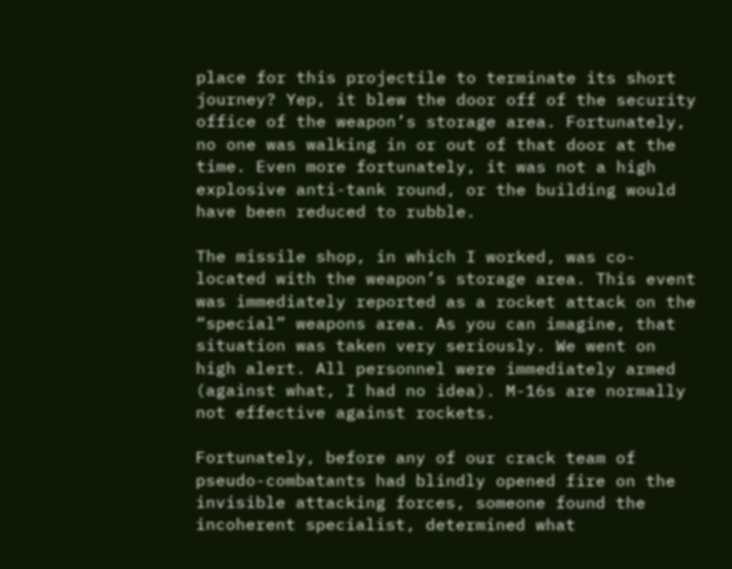place for this projectile to terminate its short journey? Yep, it blew the door off of the security office of the weapon’s storage area. Fortunately, no one was walking in or out of that door at the time. Even more fortunately, it was not a high explosive anti-tank round, or the building would have been reduced to rubble.

The missile shop, in which I worked, was co-located with the weapon’s storage area. This event was immediately reported as a rocket attack on the “special” weapons area. As you can imagine, that situation was taken very seriously. We went on high alert. All personnel were immediately armed (against what, I had no idea). M-16s are normally not effective against rockets.

Fortunately, before any of our crack team of pseudo-combatants had blindly opened fire on the invisible attacking forces, someone found the incoherent specialist, determined what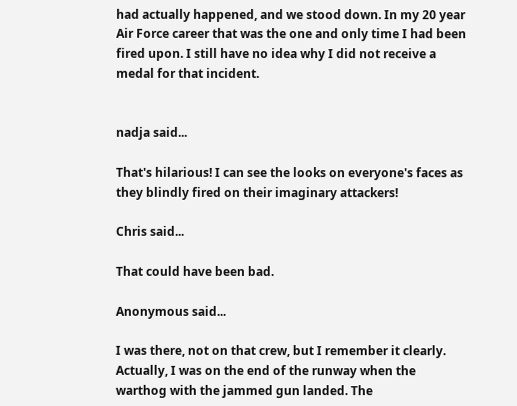had actually happened, and we stood down. In my 20 year Air Force career that was the one and only time I had been fired upon. I still have no idea why I did not receive a medal for that incident.


nadja said...

That's hilarious! I can see the looks on everyone's faces as they blindly fired on their imaginary attackers!

Chris said...

That could have been bad.

Anonymous said...

I was there, not on that crew, but I remember it clearly. Actually, I was on the end of the runway when the warthog with the jammed gun landed. The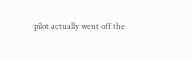pilot actually went off the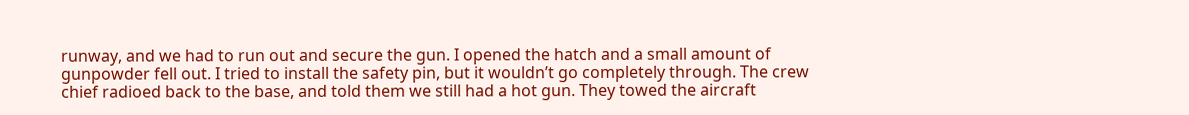runway, and we had to run out and secure the gun. I opened the hatch and a small amount of gunpowder fell out. I tried to install the safety pin, but it wouldn’t go completely through. The crew chief radioed back to the base, and told them we still had a hot gun. They towed the aircraft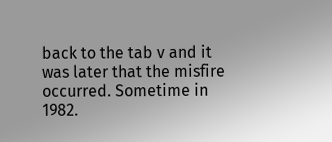back to the tab v and it was later that the misfire occurred. Sometime in 1982.